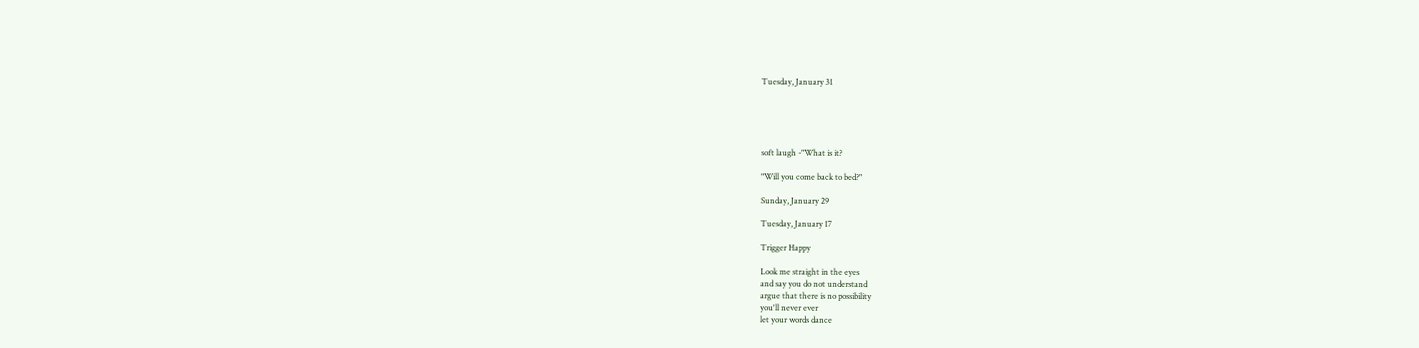Tuesday, January 31





soft laugh -"What is it?

"Will you come back to bed?"

Sunday, January 29

Tuesday, January 17

Trigger Happy

Look me straight in the eyes
and say you do not understand
argue that there is no possibility
you'll never ever
let your words dance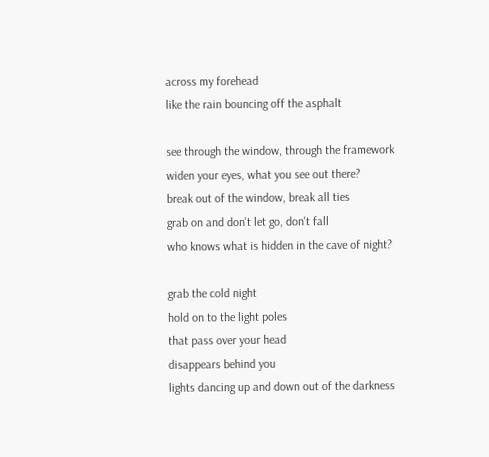across my forehead
like the rain bouncing off the asphalt

see through the window, through the framework
widen your eyes, what you see out there?
break out of the window, break all ties
grab on and don't let go, don't fall
who knows what is hidden in the cave of night?

grab the cold night
hold on to the light poles
that pass over your head
disappears behind you
lights dancing up and down out of the darkness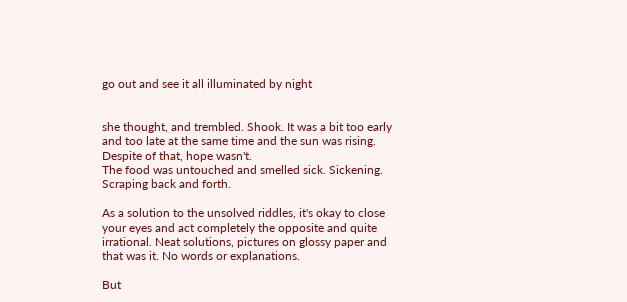go out and see it all illuminated by night


she thought, and trembled. Shook. It was a bit too early and too late at the same time and the sun was rising.
Despite of that, hope wasn't.
The food was untouched and smelled sick. Sickening. Scraping back and forth.

As a solution to the unsolved riddles, it's okay to close your eyes and act completely the opposite and quite irrational. Neat solutions, pictures on glossy paper and that was it. No words or explanations.

But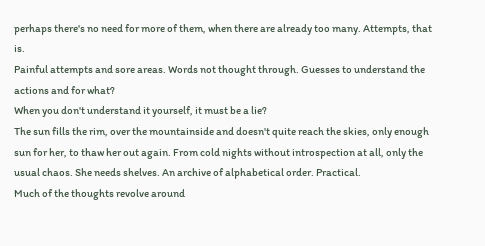perhaps there's no need for more of them, when there are already too many. Attempts, that is.
Painful attempts and sore areas. Words not thought through. Guesses to understand the actions and for what?
When you don't understand it yourself, it must be a lie?
The sun fills the rim, over the mountainside and doesn't quite reach the skies, only enough sun for her, to thaw her out again. From cold nights without introspection at all, only the usual chaos. She needs shelves. An archive of alphabetical order. Practical.
Much of the thoughts revolve around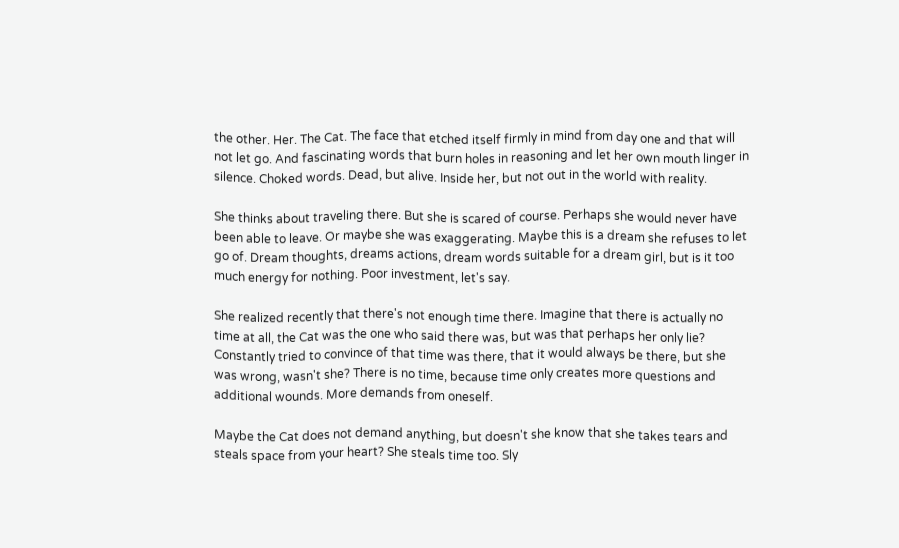the other. Her. The Cat. The face that etched itself firmly in mind from day one and that will not let go. And fascinating words that burn holes in reasoning and let her own mouth linger in silence. Choked words. Dead, but alive. Inside her, but not out in the world with reality.

She thinks about traveling there. But she is scared of course. Perhaps she would never have been able to leave. Or maybe she was exaggerating. Maybe this is a dream she refuses to let go of. Dream thoughts, dreams actions, dream words suitable for a dream girl, but is it too much energy for nothing. Poor investment, let's say.

She realized recently that there's not enough time there. Imagine that there is actually no time at all, the Cat was the one who said there was, but was that perhaps her only lie? Constantly tried to convince of that time was there, that it would always be there, but she was wrong, wasn't she? There is no time, because time only creates more questions and additional wounds. More demands from oneself.

Maybe the Cat does not demand anything, but doesn't she know that she takes tears and steals space from your heart? She steals time too. Sly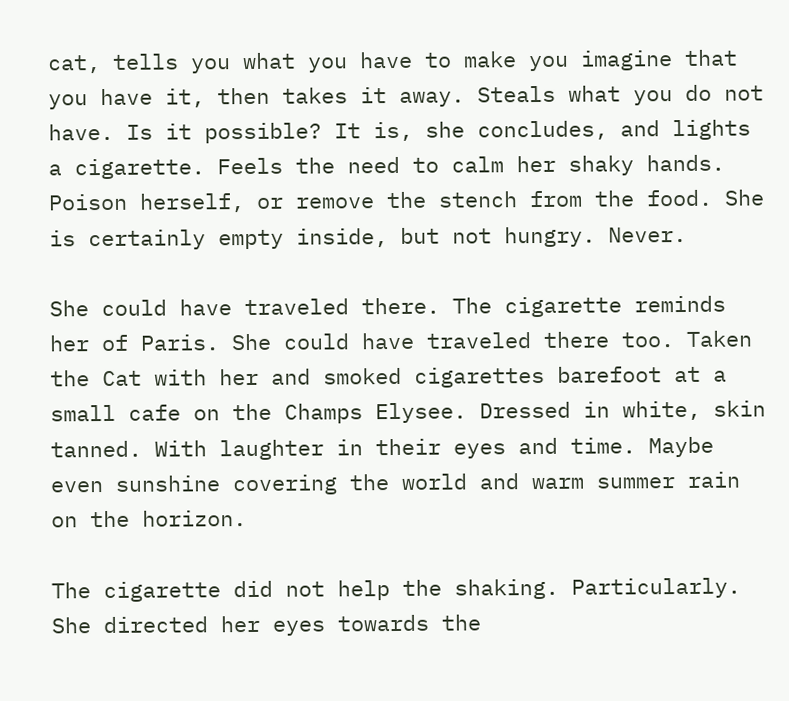cat, tells you what you have to make you imagine that you have it, then takes it away. Steals what you do not have. Is it possible? It is, she concludes, and lights a cigarette. Feels the need to calm her shaky hands. Poison herself, or remove the stench from the food. She is certainly empty inside, but not hungry. Never.

She could have traveled there. The cigarette reminds her of Paris. She could have traveled there too. Taken the Cat with her and smoked cigarettes barefoot at a small cafe on the Champs Elysee. Dressed in white, skin tanned. With laughter in their eyes and time. Maybe even sunshine covering the world and warm summer rain on the horizon.

The cigarette did not help the shaking. Particularly. She directed her eyes towards the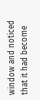window and noticed that it had become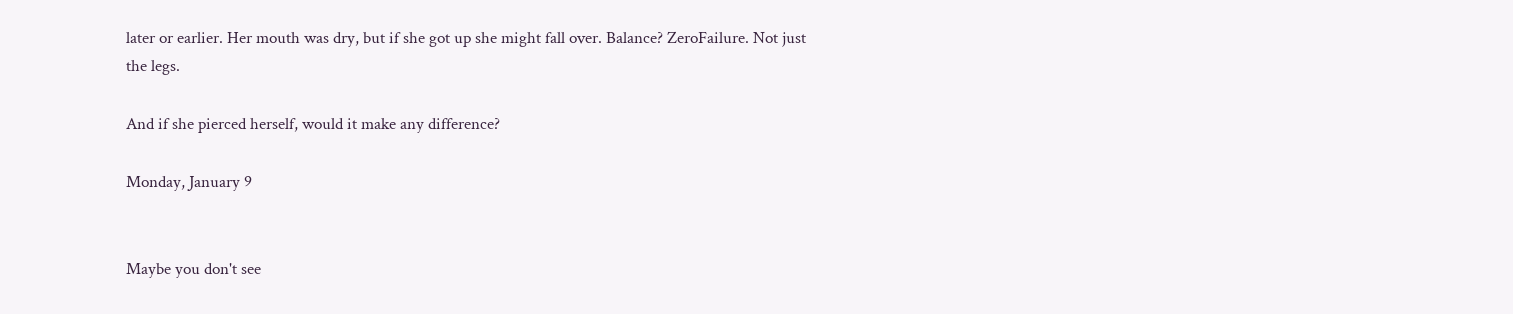later or earlier. Her mouth was dry, but if she got up she might fall over. Balance? ZeroFailure. Not just the legs.

And if she pierced herself, would it make any difference?

Monday, January 9


Maybe you don't see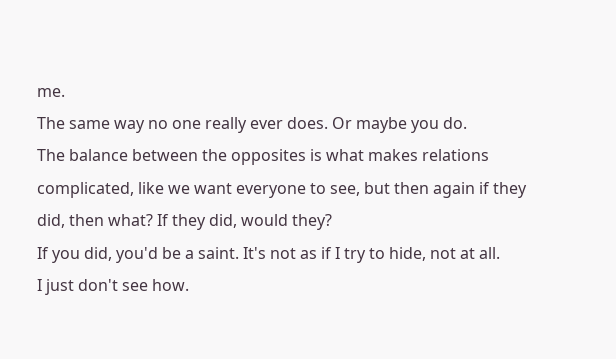me.
The same way no one really ever does. Or maybe you do.
The balance between the opposites is what makes relations complicated, like we want everyone to see, but then again if they did, then what? If they did, would they?
If you did, you'd be a saint. It's not as if I try to hide, not at all.
I just don't see how.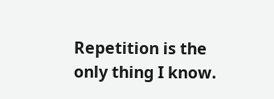Repetition is the only thing I know.